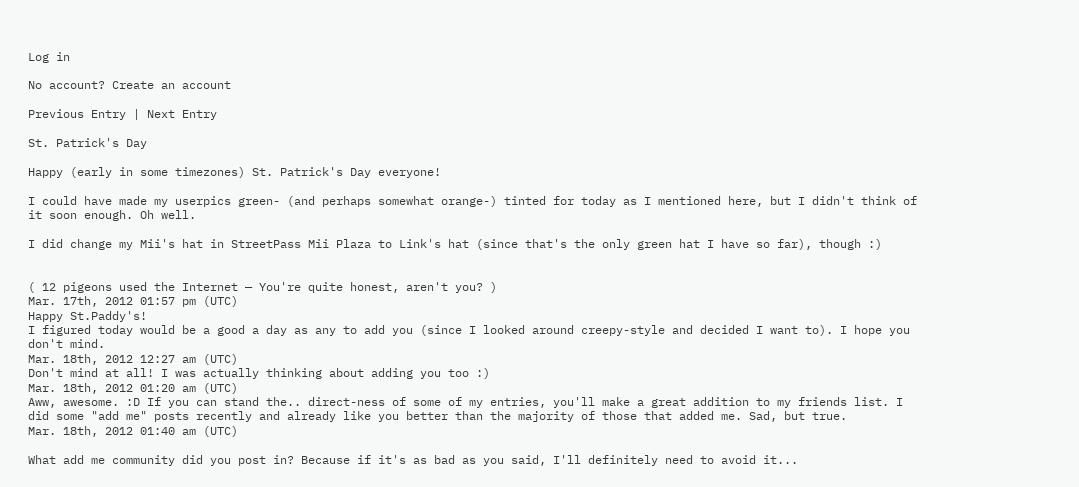Log in

No account? Create an account

Previous Entry | Next Entry

St. Patrick's Day

Happy (early in some timezones) St. Patrick's Day everyone!

I could have made my userpics green- (and perhaps somewhat orange-) tinted for today as I mentioned here, but I didn't think of it soon enough. Oh well.

I did change my Mii's hat in StreetPass Mii Plaza to Link's hat (since that's the only green hat I have so far), though :)


( 12 pigeons used the Internet — You're quite honest, aren't you? )
Mar. 17th, 2012 01:57 pm (UTC)
Happy St.Paddy's!
I figured today would be a good a day as any to add you (since I looked around creepy-style and decided I want to). I hope you don't mind.
Mar. 18th, 2012 12:27 am (UTC)
Don't mind at all! I was actually thinking about adding you too :)
Mar. 18th, 2012 01:20 am (UTC)
Aww, awesome. :D If you can stand the.. direct-ness of some of my entries, you'll make a great addition to my friends list. I did some "add me" posts recently and already like you better than the majority of those that added me. Sad, but true.
Mar. 18th, 2012 01:40 am (UTC)

What add me community did you post in? Because if it's as bad as you said, I'll definitely need to avoid it...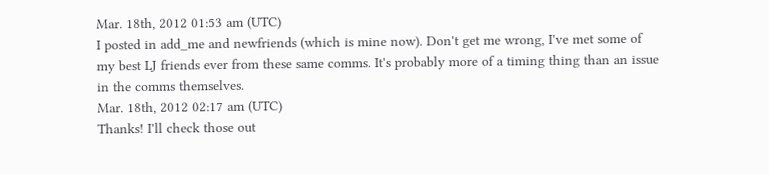Mar. 18th, 2012 01:53 am (UTC)
I posted in add_me and newfriends (which is mine now). Don't get me wrong, I've met some of my best LJ friends ever from these same comms. It's probably more of a timing thing than an issue in the comms themselves.
Mar. 18th, 2012 02:17 am (UTC)
Thanks! I'll check those out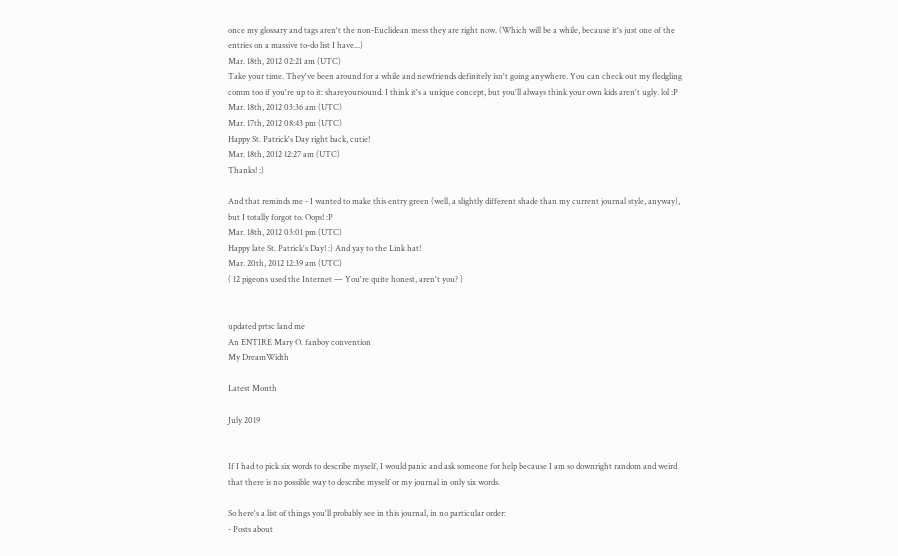once my glossary and tags aren't the non-Euclidean mess they are right now. (Which will be a while, because it's just one of the entries on a massive to-do list I have...)
Mar. 18th, 2012 02:21 am (UTC)
Take your time. They've been around for a while and newfriends definitely isn't going anywhere. You can check out my fledgling comm too if you're up to it: shareyoursound. I think it's a unique concept, but you'll always think your own kids aren't ugly. lol :P
Mar. 18th, 2012 03:36 am (UTC)
Mar. 17th, 2012 08:43 pm (UTC)
Happy St. Patrick's Day right back, cutie!
Mar. 18th, 2012 12:27 am (UTC)
Thanks! :)

And that reminds me - I wanted to make this entry green (well, a slightly different shade than my current journal style, anyway), but I totally forgot to. Oops! :P
Mar. 18th, 2012 03:01 pm (UTC)
Happy late St. Patrick's Day! :) And yay to the Link hat!
Mar. 20th, 2012 12:39 am (UTC)
( 12 pigeons used the Internet — You're quite honest, aren't you? )


updated prtsc land me
An ENTIRE Mary O. fanboy convention
My DreamWidth

Latest Month

July 2019


If I had to pick six words to describe myself, I would panic and ask someone for help because I am so downright random and weird that there is no possible way to describe myself or my journal in only six words.

So here's a list of things you'll probably see in this journal, in no particular order:
- Posts about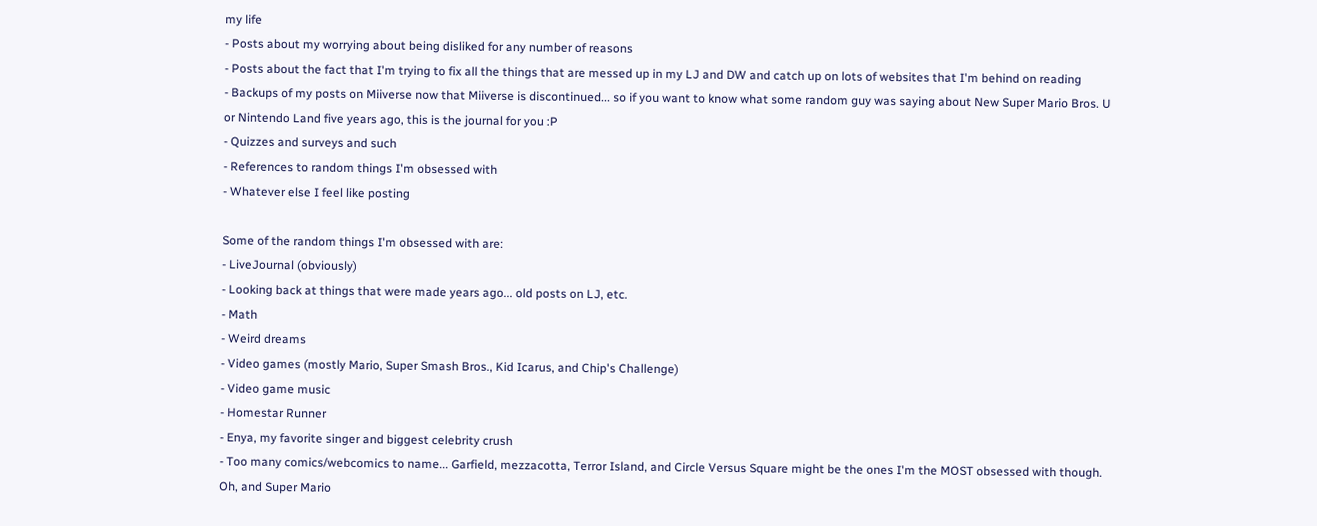my life
- Posts about my worrying about being disliked for any number of reasons
- Posts about the fact that I'm trying to fix all the things that are messed up in my LJ and DW and catch up on lots of websites that I'm behind on reading
- Backups of my posts on Miiverse now that Miiverse is discontinued... so if you want to know what some random guy was saying about New Super Mario Bros. U or Nintendo Land five years ago, this is the journal for you :P
- Quizzes and surveys and such
- References to random things I'm obsessed with
- Whatever else I feel like posting

Some of the random things I'm obsessed with are:
- LiveJournal (obviously)
- Looking back at things that were made years ago... old posts on LJ, etc.
- Math
- Weird dreams
- Video games (mostly Mario, Super Smash Bros., Kid Icarus, and Chip's Challenge)
- Video game music
- Homestar Runner
- Enya, my favorite singer and biggest celebrity crush
- Too many comics/webcomics to name... Garfield, mezzacotta, Terror Island, and Circle Versus Square might be the ones I'm the MOST obsessed with though. Oh, and Super Mario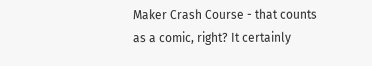Maker Crash Course - that counts as a comic, right? It certainly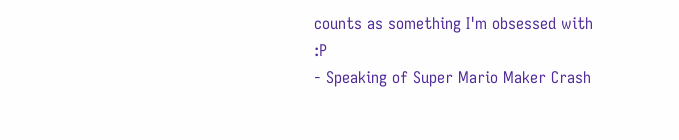counts as something I'm obsessed with :P
- Speaking of Super Mario Maker Crash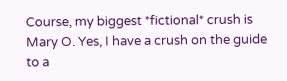Course, my biggest *fictional* crush is Mary O. Yes, I have a crush on the guide to a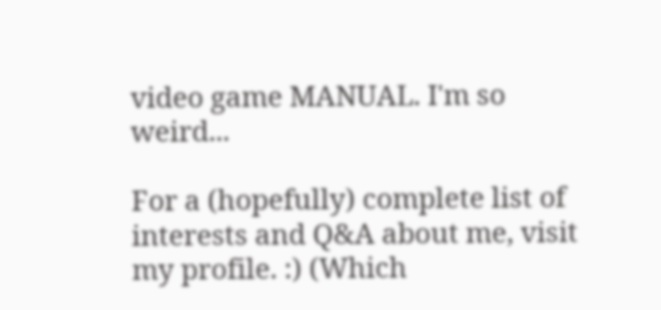video game MANUAL. I'm so weird...

For a (hopefully) complete list of interests and Q&A about me, visit my profile. :) (Which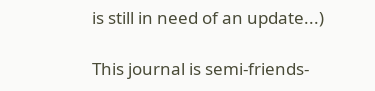is still in need of an update...)

This journal is semi-friends-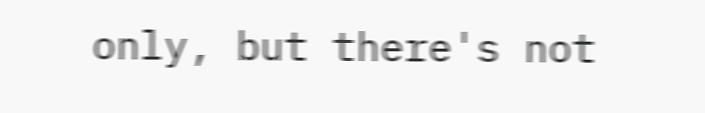only, but there's not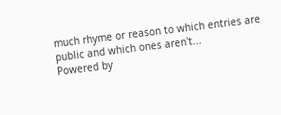much rhyme or reason to which entries are public and which ones aren't...
Powered by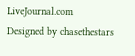LiveJournal.com
Designed by chasethestars